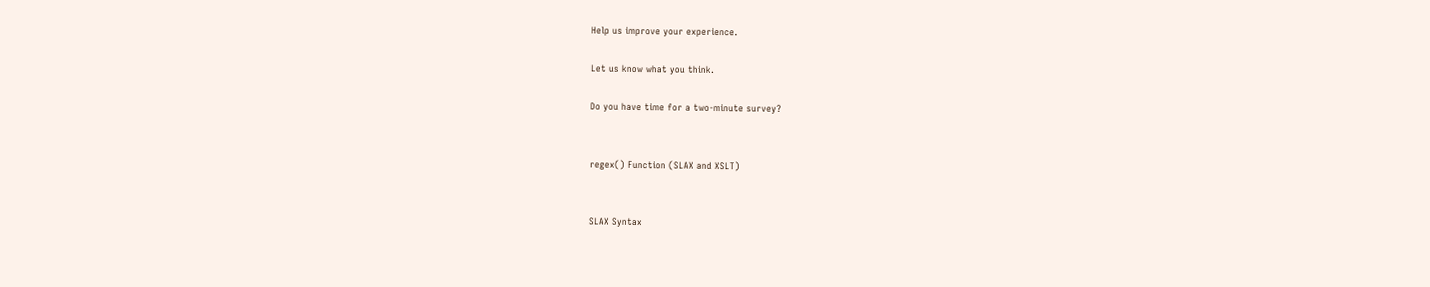Help us improve your experience.

Let us know what you think.

Do you have time for a two-minute survey?


regex() Function (SLAX and XSLT)


SLAX Syntax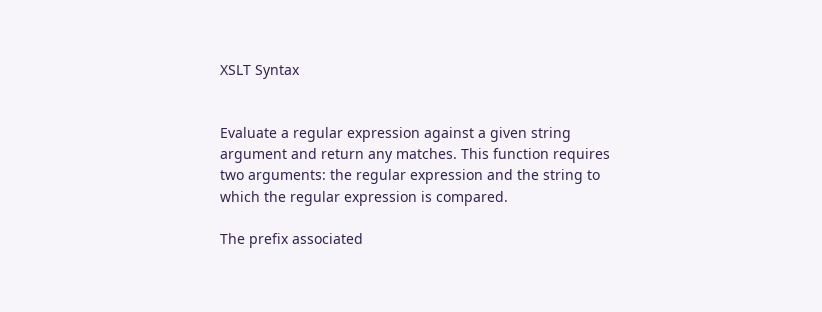XSLT Syntax


Evaluate a regular expression against a given string argument and return any matches. This function requires two arguments: the regular expression and the string to which the regular expression is compared.

The prefix associated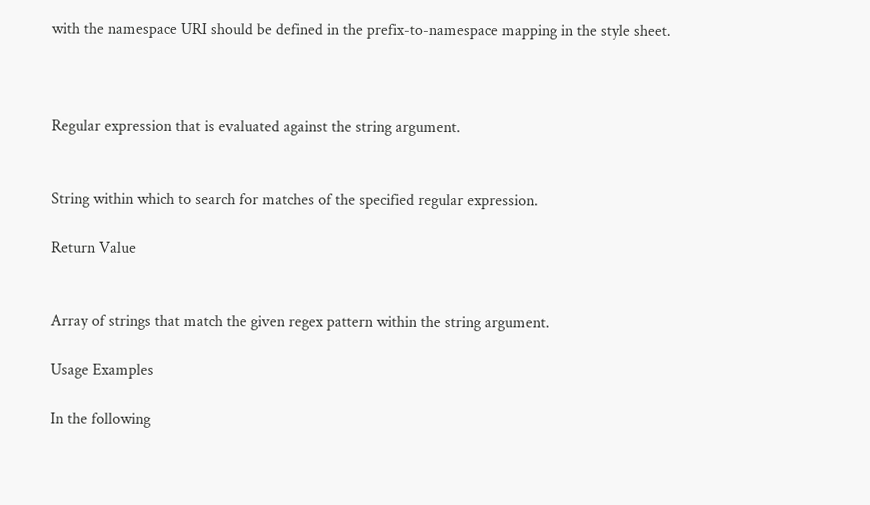with the namespace URI should be defined in the prefix-to-namespace mapping in the style sheet.



Regular expression that is evaluated against the string argument.


String within which to search for matches of the specified regular expression.

Return Value


Array of strings that match the given regex pattern within the string argument.

Usage Examples

In the following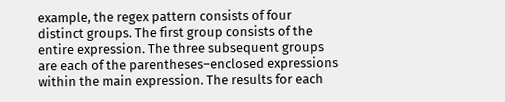example, the regex pattern consists of four distinct groups. The first group consists of the entire expression. The three subsequent groups are each of the parentheses–enclosed expressions within the main expression. The results for each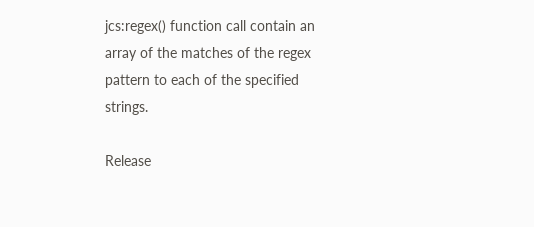jcs:regex() function call contain an array of the matches of the regex pattern to each of the specified strings.

Release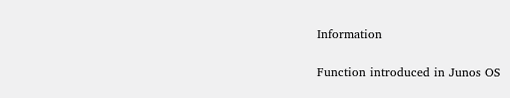Information

Function introduced in Junos OS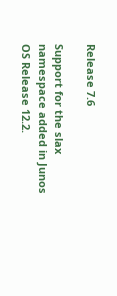Release 7.6

Support for the slax namespace added in Junos OS Release 12.2.